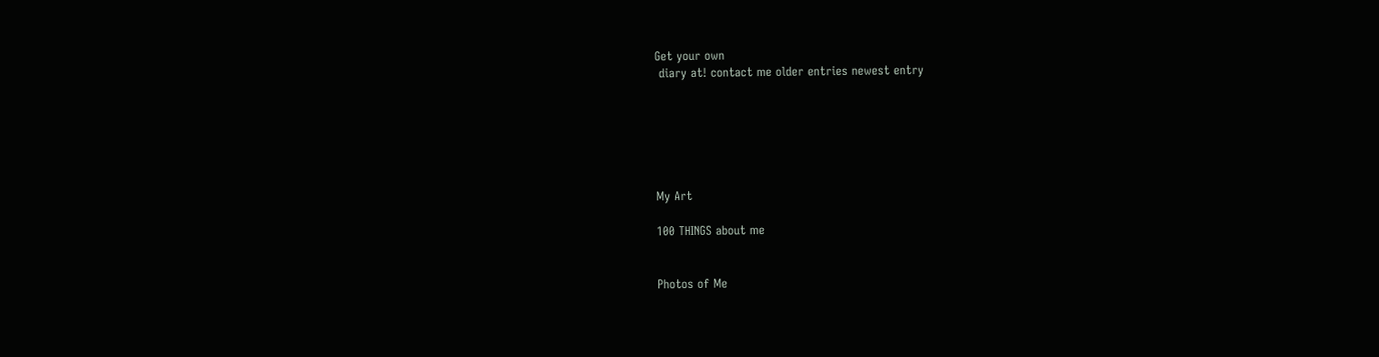Get your own
 diary at! contact me older entries newest entry






My Art

100 THINGS about me


Photos of Me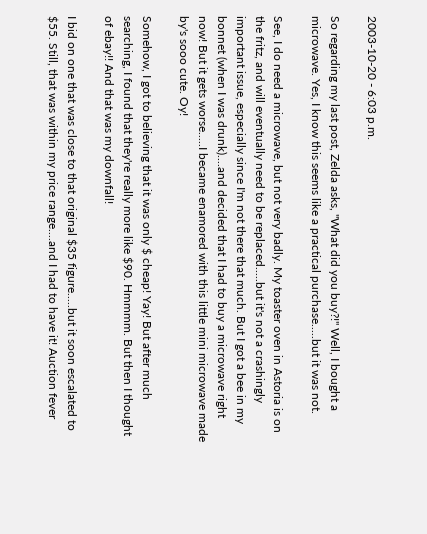2003-10-20 - 6:03 p.m.

So regarding my last post, Zelda asks, "What did you buy?!" Well, I bought a microwave. Yes, I know this seems like a practical purchase.....but it was not.

See, I do need a microwave, but not very badly. My toaster oven in Astoria is on the fritz, and will eventually need to be replaced.....but it's not a crashingly important issue, especially since I'm not there that much. But I got a bee in my bonnet (when I was drunk)....and decided that I had to buy a microwave right now! But it gets worse.....I became enamored with this little mini microwave made by's sooo cute. Oy!

Somehow, I got to believing that it was only $ cheap! Yay! But after much searching, I found that they're really more like $90. Hmmmm. But then I thought of ebay!! And that was my downfall!

I bid on one that was close to that original $35 figure.....but it soon escalated to $55. Still, that was within my price range....and I had to have it! Auction fever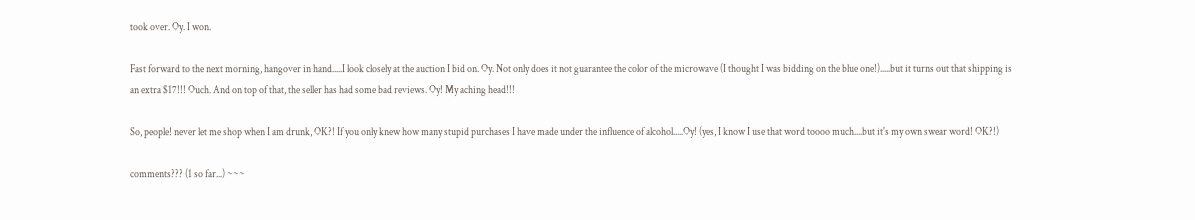took over. Oy. I won.

Fast forward to the next morning, hangover in hand.....I look closely at the auction I bid on. Oy. Not only does it not guarantee the color of the microwave (I thought I was bidding on the blue one!).....but it turns out that shipping is an extra $17!!! Ouch. And on top of that, the seller has had some bad reviews. Oy! My aching head!!!

So, people! never let me shop when I am drunk, OK?! If you only knew how many stupid purchases I have made under the influence of alcohol.....Oy! (yes, I know I use that word toooo much....but it's my own swear word! OK?!)

comments??? (1 so far...) ~~~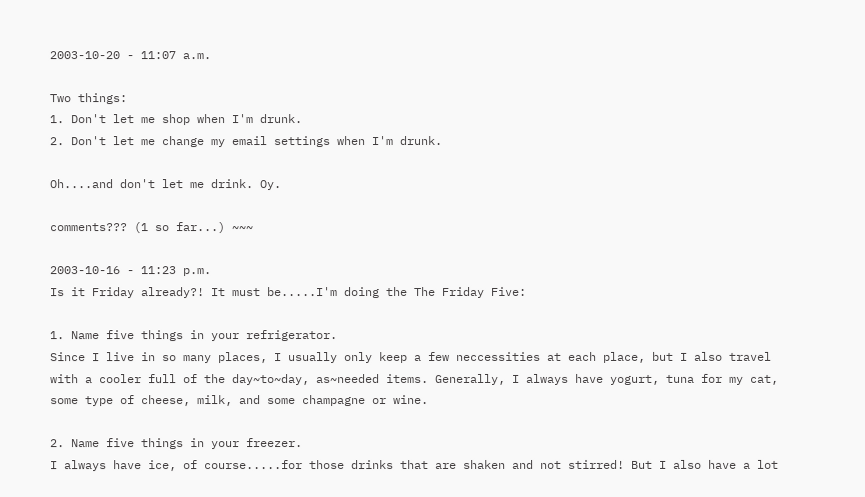2003-10-20 - 11:07 a.m.

Two things:
1. Don't let me shop when I'm drunk.
2. Don't let me change my email settings when I'm drunk.

Oh....and don't let me drink. Oy.

comments??? (1 so far...) ~~~

2003-10-16 - 11:23 p.m.
Is it Friday already?! It must be.....I'm doing the The Friday Five:

1. Name five things in your refrigerator.
Since I live in so many places, I usually only keep a few neccessities at each place, but I also travel with a cooler full of the day~to~day, as~needed items. Generally, I always have yogurt, tuna for my cat, some type of cheese, milk, and some champagne or wine.

2. Name five things in your freezer.
I always have ice, of course.....for those drinks that are shaken and not stirred! But I also have a lot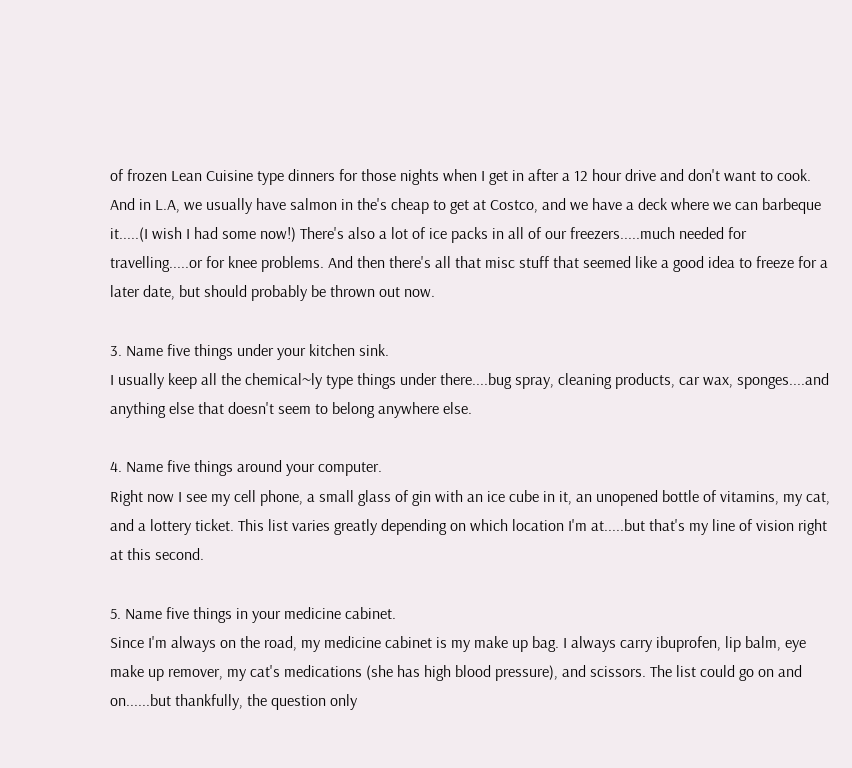of frozen Lean Cuisine type dinners for those nights when I get in after a 12 hour drive and don't want to cook. And in L.A, we usually have salmon in the's cheap to get at Costco, and we have a deck where we can barbeque it.....(I wish I had some now!) There's also a lot of ice packs in all of our freezers.....much needed for travelling.....or for knee problems. And then there's all that misc stuff that seemed like a good idea to freeze for a later date, but should probably be thrown out now.

3. Name five things under your kitchen sink.
I usually keep all the chemical~ly type things under there....bug spray, cleaning products, car wax, sponges....and anything else that doesn't seem to belong anywhere else.

4. Name five things around your computer.
Right now I see my cell phone, a small glass of gin with an ice cube in it, an unopened bottle of vitamins, my cat, and a lottery ticket. This list varies greatly depending on which location I'm at.....but that's my line of vision right at this second.

5. Name five things in your medicine cabinet.
Since I'm always on the road, my medicine cabinet is my make up bag. I always carry ibuprofen, lip balm, eye make up remover, my cat's medications (she has high blood pressure), and scissors. The list could go on and on......but thankfully, the question only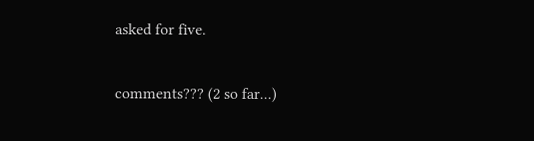asked for five.

comments??? (2 so far...)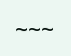~~~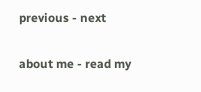previous - next

about me - read my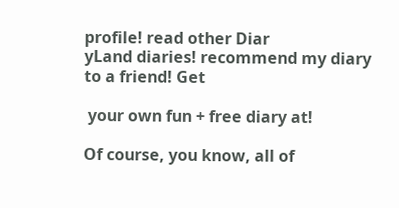profile! read other Diar
yLand diaries! recommend my diary to a friend! Get

 your own fun + free diary at!

Of course, you know, all of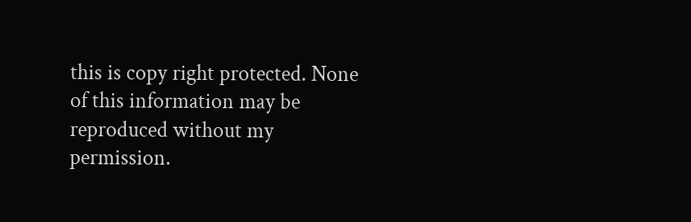this is copy right protected. None of this information may be reproduced without my permission.